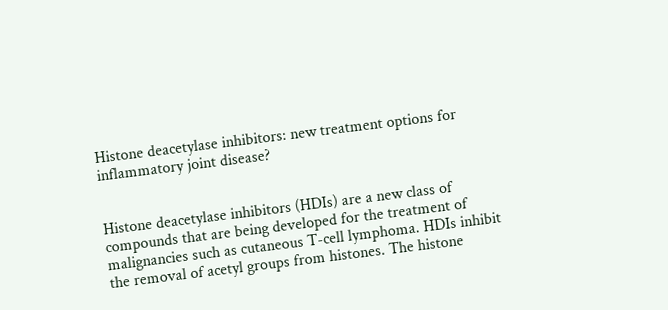Histone deacetylase inhibitors: new treatment options for inflammatory joint disease?


Histone deacetylase inhibitors (HDIs) are a new class of compounds that are being developed for the treatment of malignancies such as cutaneous T-cell lymphoma. HDIs inhibit the removal of acetyl groups from histones. The histone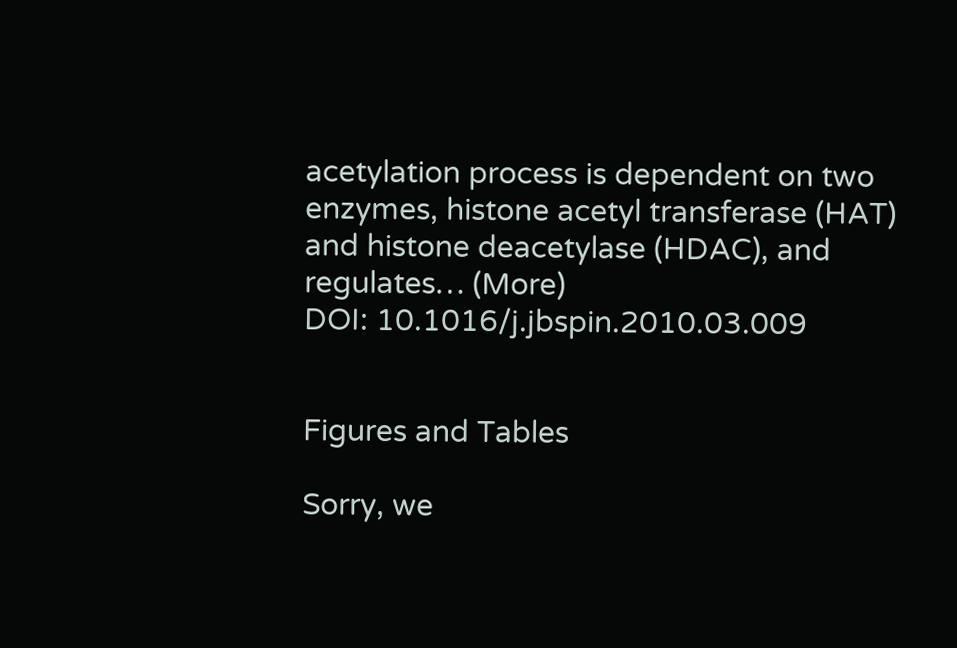acetylation process is dependent on two enzymes, histone acetyl transferase (HAT) and histone deacetylase (HDAC), and regulates… (More)
DOI: 10.1016/j.jbspin.2010.03.009


Figures and Tables

Sorry, we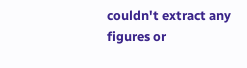couldn't extract any figures or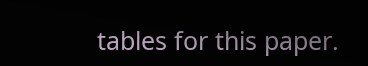tables for this paper.